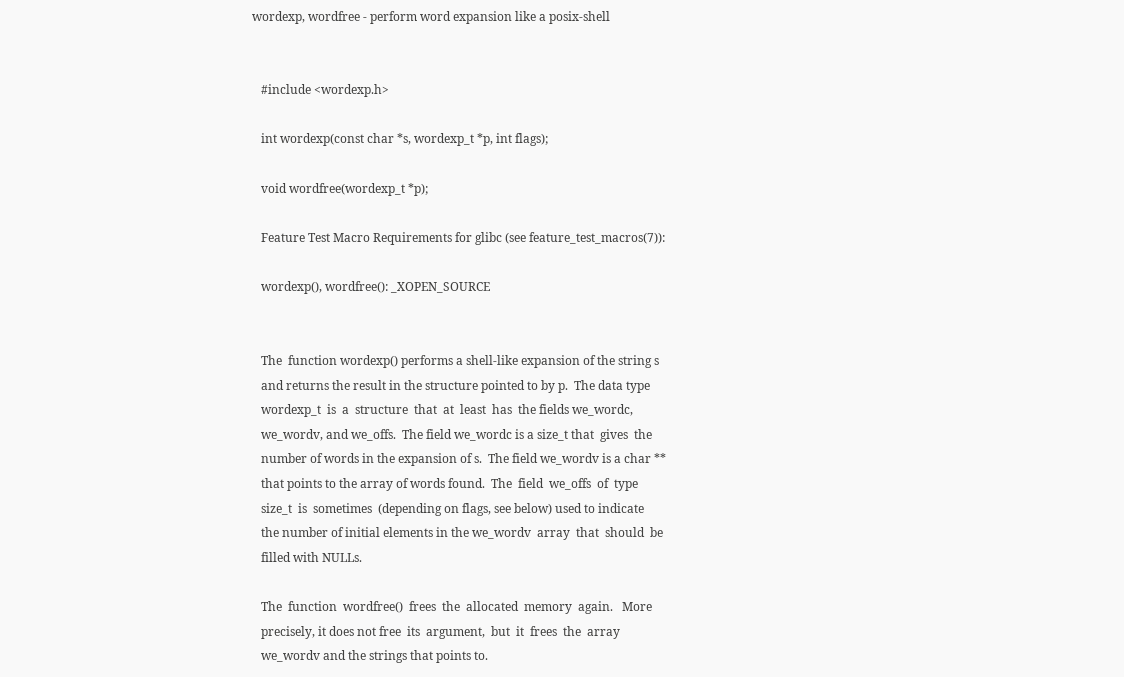wordexp, wordfree - perform word expansion like a posix-shell


   #include <wordexp.h>

   int wordexp(const char *s, wordexp_t *p, int flags);

   void wordfree(wordexp_t *p);

   Feature Test Macro Requirements for glibc (see feature_test_macros(7)):

   wordexp(), wordfree(): _XOPEN_SOURCE


   The  function wordexp() performs a shell-like expansion of the string s
   and returns the result in the structure pointed to by p.  The data type
   wordexp_t  is  a  structure  that  at  least  has  the fields we_wordc,
   we_wordv, and we_offs.  The field we_wordc is a size_t that  gives  the
   number of words in the expansion of s.  The field we_wordv is a char **
   that points to the array of words found.  The  field  we_offs  of  type
   size_t  is  sometimes  (depending on flags, see below) used to indicate
   the number of initial elements in the we_wordv  array  that  should  be
   filled with NULLs.

   The  function  wordfree()  frees  the  allocated  memory  again.   More
   precisely, it does not free  its  argument,  but  it  frees  the  array
   we_wordv and the strings that points to.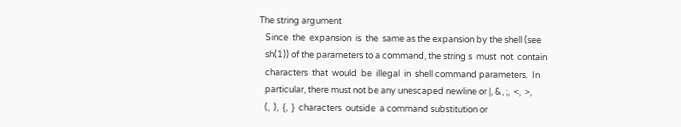The string argument
   Since  the  expansion  is  the  same as the expansion by the shell (see
   sh(1)) of the parameters to a command, the string s  must  not  contain
   characters  that  would  be  illegal  in  shell command parameters.  In
   particular, there must not be any unescaped newline or |, &, ;,  <,  >,
   (,  ),  {,  }  characters  outside  a command substitution or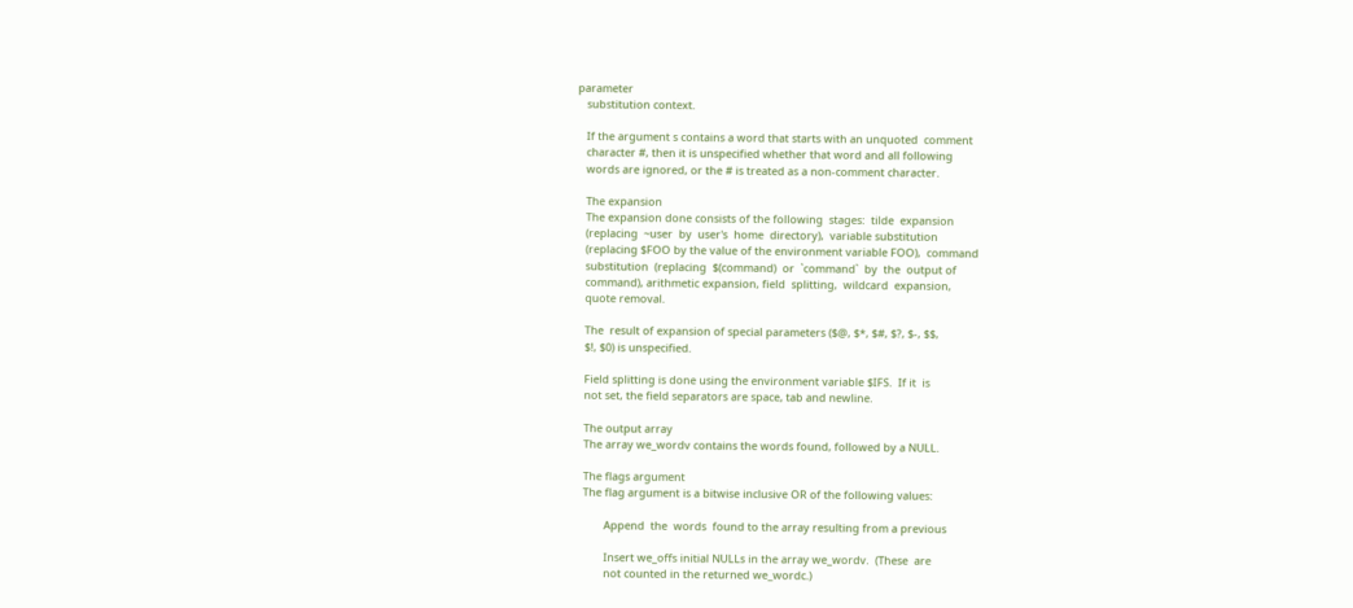parameter
   substitution context.

   If the argument s contains a word that starts with an unquoted  comment
   character #, then it is unspecified whether that word and all following
   words are ignored, or the # is treated as a non-comment character.

   The expansion
   The expansion done consists of the following  stages:  tilde  expansion
   (replacing  ~user  by  user's  home  directory),  variable substitution
   (replacing $FOO by the value of the environment variable FOO),  command
   substitution  (replacing  $(command)  or  `command`  by  the  output of
   command), arithmetic expansion, field  splitting,  wildcard  expansion,
   quote removal.

   The  result of expansion of special parameters ($@, $*, $#, $?, $-, $$,
   $!, $0) is unspecified.

   Field splitting is done using the environment variable $IFS.  If it  is
   not set, the field separators are space, tab and newline.

   The output array
   The array we_wordv contains the words found, followed by a NULL.

   The flags argument
   The flag argument is a bitwise inclusive OR of the following values:

          Append  the  words  found to the array resulting from a previous

          Insert we_offs initial NULLs in the array we_wordv.  (These  are
          not counted in the returned we_wordc.)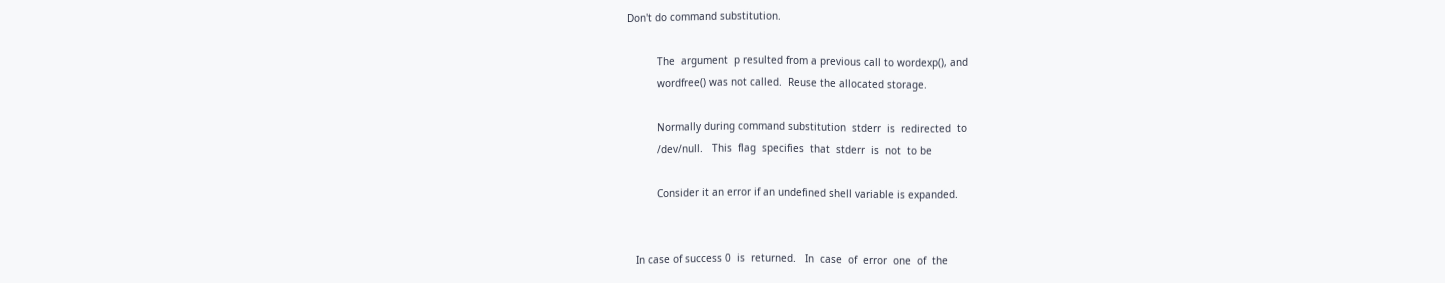Don't do command substitution.

          The  argument  p resulted from a previous call to wordexp(), and
          wordfree() was not called.  Reuse the allocated storage.

          Normally during command substitution  stderr  is  redirected  to
          /dev/null.   This  flag  specifies  that  stderr  is  not  to be

          Consider it an error if an undefined shell variable is expanded.


   In case of success 0  is  returned.   In  case  of  error  one  of  the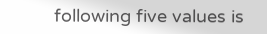following five values is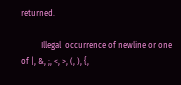returned.

          Illegal  occurrence of newline or one of |, &, ;, <, >, (, ), {,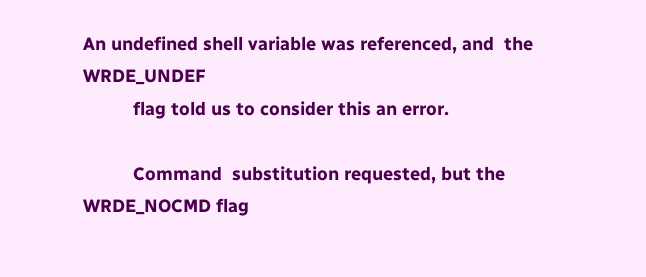An undefined shell variable was referenced, and  the  WRDE_UNDEF
          flag told us to consider this an error.

          Command  substitution requested, but the WRDE_NOCMD flag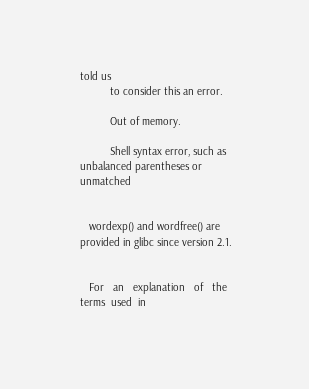told us
          to consider this an error.

          Out of memory.

          Shell syntax error, such as unbalanced parentheses or  unmatched


   wordexp() and wordfree() are provided in glibc since version 2.1.


   For   an   explanation   of   the  terms  used  in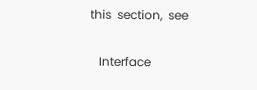this  section,  see

   Interface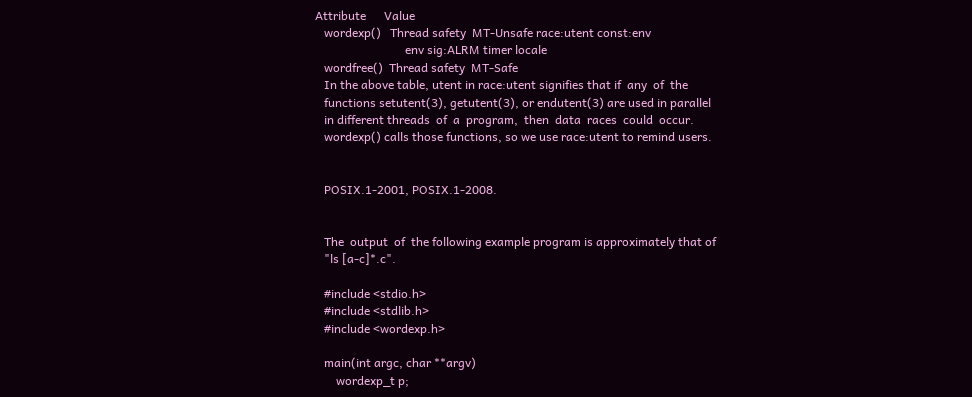Attribute      Value
   wordexp()   Thread safety  MT-Unsafe race:utent const:env
                              env sig:ALRM timer locale
   wordfree()  Thread safety  MT-Safe
   In the above table, utent in race:utent signifies that if  any  of  the
   functions setutent(3), getutent(3), or endutent(3) are used in parallel
   in different threads  of  a  program,  then  data  races  could  occur.
   wordexp() calls those functions, so we use race:utent to remind users.


   POSIX.1-2001, POSIX.1-2008.


   The  output  of  the following example program is approximately that of
   "ls [a-c]*.c".

   #include <stdio.h>
   #include <stdlib.h>
   #include <wordexp.h>

   main(int argc, char **argv)
       wordexp_t p;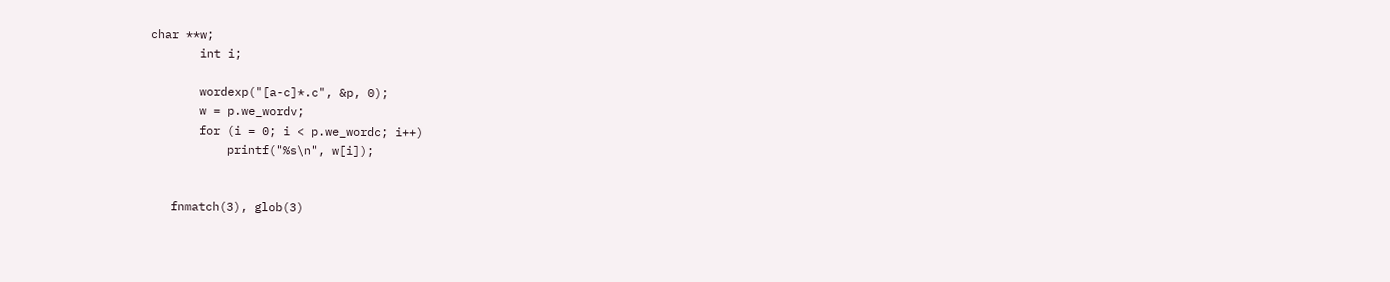char **w;
       int i;

       wordexp("[a-c]*.c", &p, 0);
       w = p.we_wordv;
       for (i = 0; i < p.we_wordc; i++)
           printf("%s\n", w[i]);


   fnmatch(3), glob(3)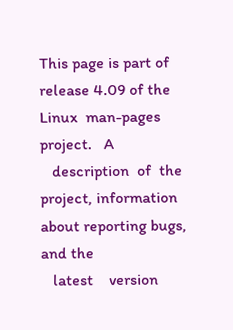This page is part of release 4.09 of the Linux  man-pages  project.   A
   description  of  the project, information about reporting bugs, and the
   latest    version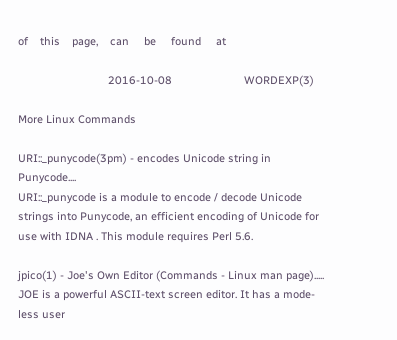of    this    page,    can     be     found     at

                              2016-10-08                        WORDEXP(3)

More Linux Commands

URI::_punycode(3pm) - encodes Unicode string in Punycode....
URI::_punycode is a module to encode / decode Unicode strings into Punycode, an efficient encoding of Unicode for use with IDNA . This module requires Perl 5.6.

jpico(1) - Joe's Own Editor (Commands - Linux man page).....
JOE is a powerful ASCII-text screen editor. It has a mode-less user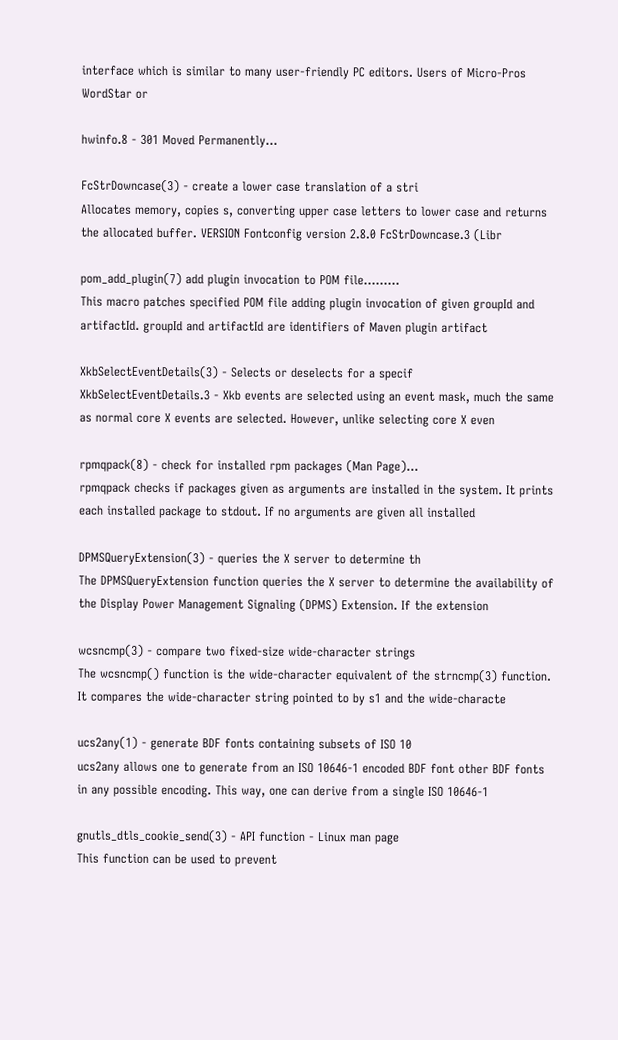interface which is similar to many user-friendly PC editors. Users of Micro-Pros WordStar or

hwinfo.8 - 301 Moved Permanently...

FcStrDowncase(3) - create a lower case translation of a stri
Allocates memory, copies s, converting upper case letters to lower case and returns the allocated buffer. VERSION Fontconfig version 2.8.0 FcStrDowncase.3 (Libr

pom_add_plugin(7) add plugin invocation to POM file.........
This macro patches specified POM file adding plugin invocation of given groupId and artifactId. groupId and artifactId are identifiers of Maven plugin artifact

XkbSelectEventDetails(3) - Selects or deselects for a specif
XkbSelectEventDetails.3 - Xkb events are selected using an event mask, much the same as normal core X events are selected. However, unlike selecting core X even

rpmqpack(8) - check for installed rpm packages (Man Page)...
rpmqpack checks if packages given as arguments are installed in the system. It prints each installed package to stdout. If no arguments are given all installed

DPMSQueryExtension(3) - queries the X server to determine th
The DPMSQueryExtension function queries the X server to determine the availability of the Display Power Management Signaling (DPMS) Extension. If the extension

wcsncmp(3) - compare two fixed-size wide-character strings
The wcsncmp() function is the wide-character equivalent of the strncmp(3) function. It compares the wide-character string pointed to by s1 and the wide-characte

ucs2any(1) - generate BDF fonts containing subsets of ISO 10
ucs2any allows one to generate from an ISO 10646-1 encoded BDF font other BDF fonts in any possible encoding. This way, one can derive from a single ISO 10646-1

gnutls_dtls_cookie_send(3) - API function - Linux man page
This function can be used to prevent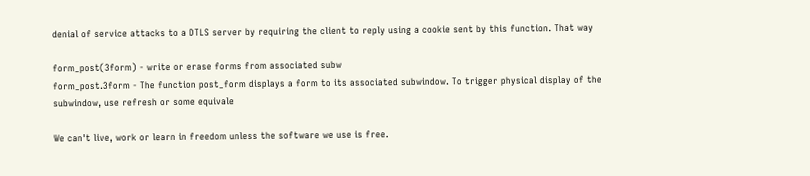denial of service attacks to a DTLS server by requiring the client to reply using a cookie sent by this function. That way

form_post(3form) - write or erase forms from associated subw
form_post.3form - The function post_form displays a form to its associated subwindow. To trigger physical display of the subwindow, use refresh or some equivale

We can't live, work or learn in freedom unless the software we use is free.